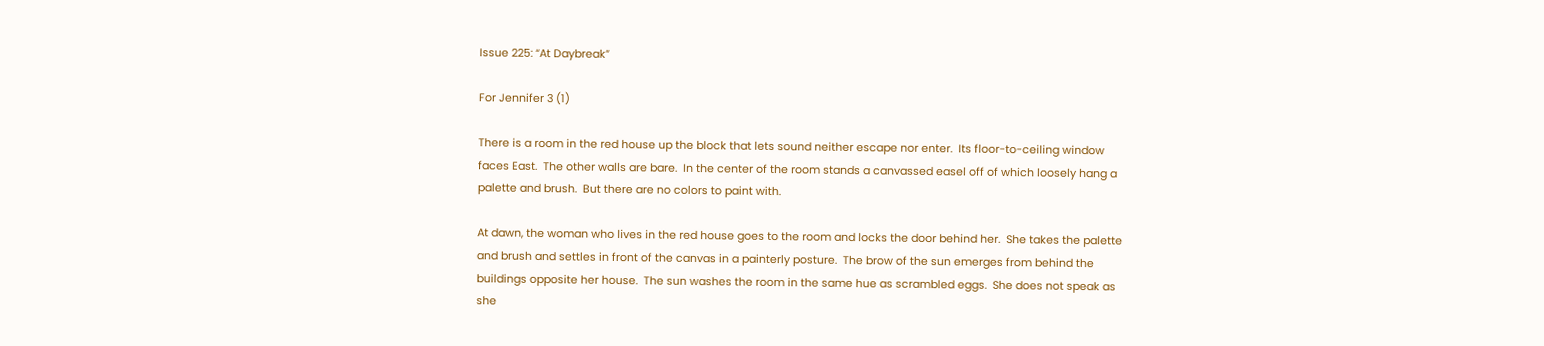Issue 225: “At Daybreak”

For Jennifer 3 (1)

There is a room in the red house up the block that lets sound neither escape nor enter.  Its floor-to-ceiling window faces East.  The other walls are bare.  In the center of the room stands a canvassed easel off of which loosely hang a palette and brush.  But there are no colors to paint with.

At dawn, the woman who lives in the red house goes to the room and locks the door behind her.  She takes the palette and brush and settles in front of the canvas in a painterly posture.  The brow of the sun emerges from behind the buildings opposite her house.  The sun washes the room in the same hue as scrambled eggs.  She does not speak as she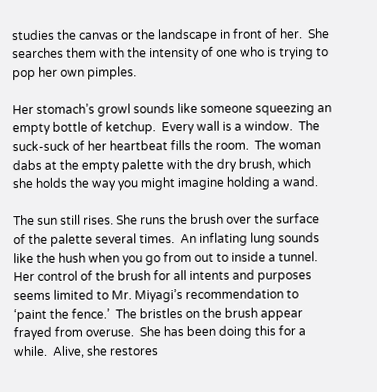studies the canvas or the landscape in front of her.  She searches them with the intensity of one who is trying to pop her own pimples.

Her stomach’s growl sounds like someone squeezing an empty bottle of ketchup.  Every wall is a window.  The suck-suck of her heartbeat fills the room.  The woman dabs at the empty palette with the dry brush, which she holds the way you might imagine holding a wand.

The sun still rises. She runs the brush over the surface of the palette several times.  An inflating lung sounds like the hush when you go from out to inside a tunnel.   Her control of the brush for all intents and purposes seems limited to Mr. Miyagi’s recommendation to ‘paint the fence.’  The bristles on the brush appear frayed from overuse.  She has been doing this for a while.  Alive, she restores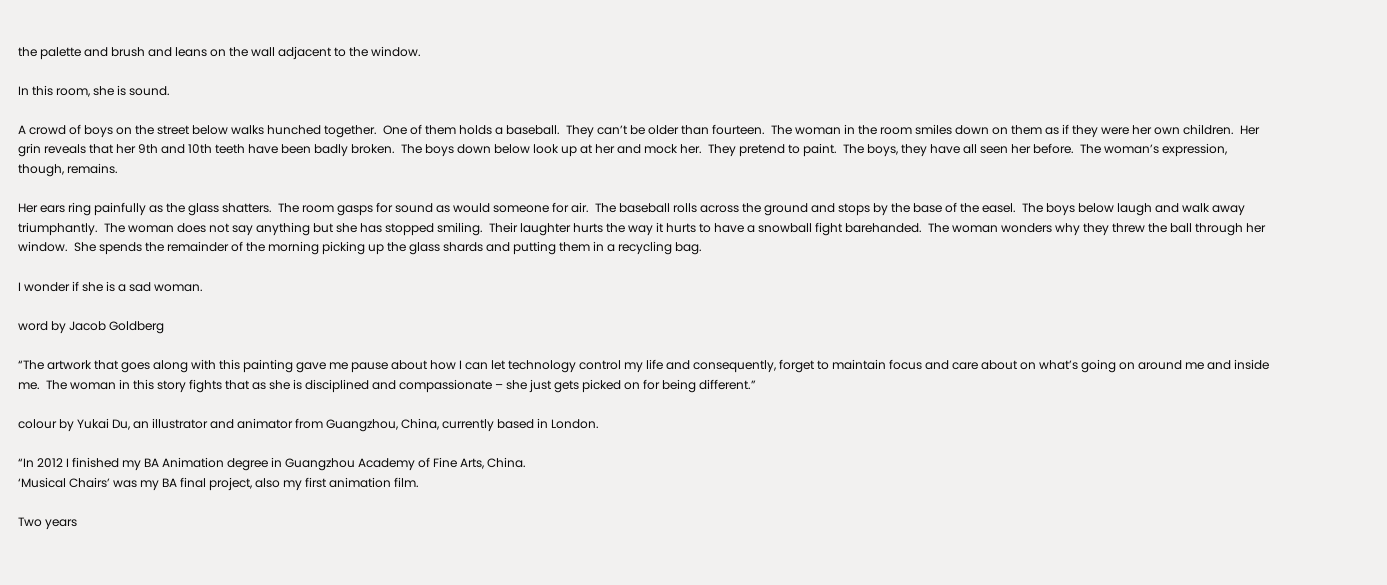the palette and brush and leans on the wall adjacent to the window.

In this room, she is sound.

A crowd of boys on the street below walks hunched together.  One of them holds a baseball.  They can’t be older than fourteen.  The woman in the room smiles down on them as if they were her own children.  Her grin reveals that her 9th and 10th teeth have been badly broken.  The boys down below look up at her and mock her.  They pretend to paint.  The boys, they have all seen her before.  The woman’s expression, though, remains.

Her ears ring painfully as the glass shatters.  The room gasps for sound as would someone for air.  The baseball rolls across the ground and stops by the base of the easel.  The boys below laugh and walk away triumphantly.  The woman does not say anything but she has stopped smiling.  Their laughter hurts the way it hurts to have a snowball fight barehanded.  The woman wonders why they threw the ball through her window.  She spends the remainder of the morning picking up the glass shards and putting them in a recycling bag.

I wonder if she is a sad woman.

word by Jacob Goldberg

“The artwork that goes along with this painting gave me pause about how I can let technology control my life and consequently, forget to maintain focus and care about on what’s going on around me and inside me.  The woman in this story fights that as she is disciplined and compassionate – she just gets picked on for being different.”

colour by Yukai Du, an illustrator and animator from Guangzhou, China, currently based in London.

“In 2012 I finished my BA Animation degree in Guangzhou Academy of Fine Arts, China.
‘Musical Chairs’ was my BA final project, also my first animation film.

Two years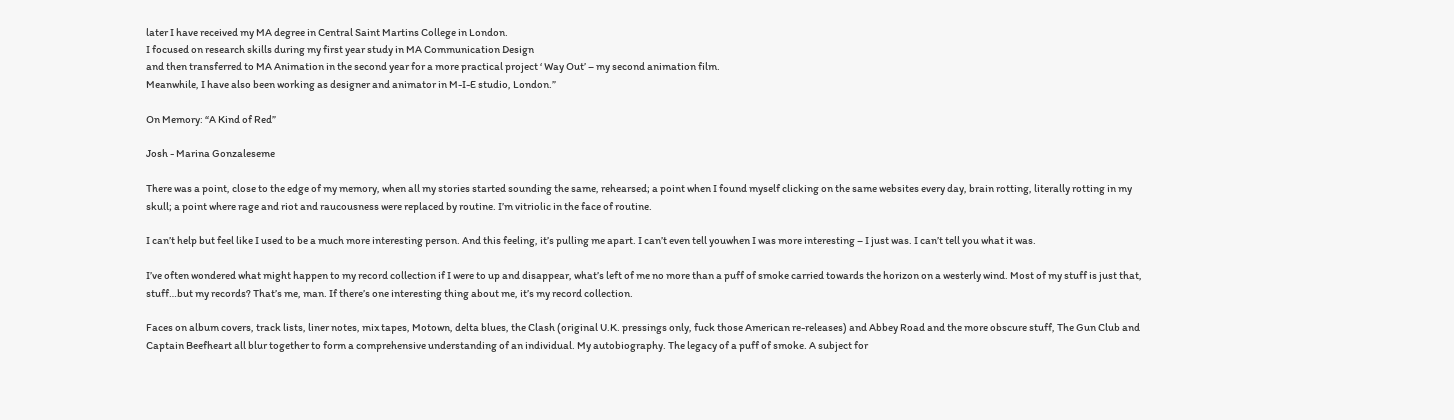later I have received my MA degree in Central Saint Martins College in London.
I focused on research skills during my first year study in MA Communication Design
and then transferred to MA Animation in the second year for a more practical project ‘ Way Out’ – my second animation film.
Meanwhile, I have also been working as designer and animator in M-I-E studio, London.”

On Memory: “A Kind of Red”

Josh - Marina Gonzaleseme

There was a point, close to the edge of my memory, when all my stories started sounding the same, rehearsed; a point when I found myself clicking on the same websites every day, brain rotting, literally rotting in my skull; a point where rage and riot and raucousness were replaced by routine. I’m vitriolic in the face of routine.

I can’t help but feel like I used to be a much more interesting person. And this feeling, it’s pulling me apart. I can’t even tell youwhen I was more interesting – I just was. I can’t tell you what it was.

I’ve often wondered what might happen to my record collection if I were to up and disappear, what’s left of me no more than a puff of smoke carried towards the horizon on a westerly wind. Most of my stuff is just that, stuff…but my records? That’s me, man. If there’s one interesting thing about me, it’s my record collection.

Faces on album covers, track lists, liner notes, mix tapes, Motown, delta blues, the Clash (original U.K. pressings only, fuck those American re-releases) and Abbey Road and the more obscure stuff, The Gun Club and Captain Beefheart all blur together to form a comprehensive understanding of an individual. My autobiography. The legacy of a puff of smoke. A subject for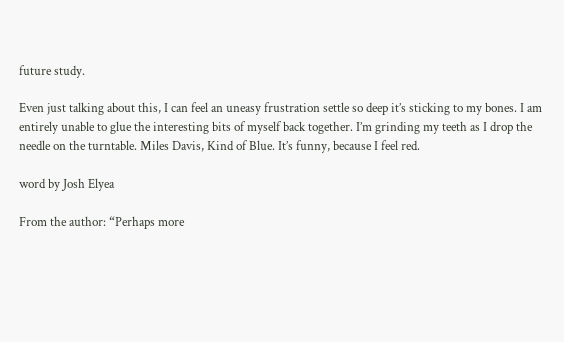future study.

Even just talking about this, I can feel an uneasy frustration settle so deep it’s sticking to my bones. I am entirely unable to glue the interesting bits of myself back together. I’m grinding my teeth as I drop the needle on the turntable. Miles Davis, Kind of Blue. It’s funny, because I feel red.

word by Josh Elyea

From the author: “Perhaps more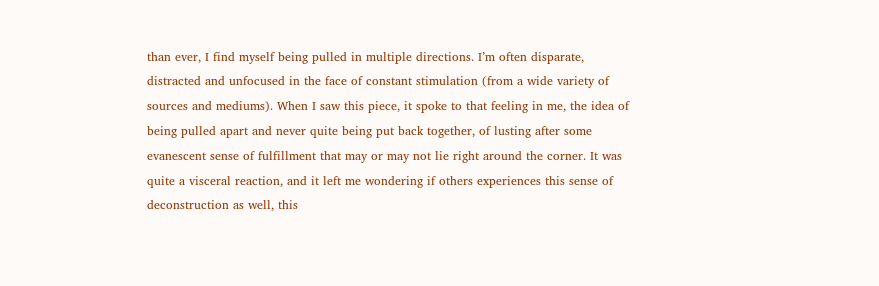than ever, I find myself being pulled in multiple directions. I’m often disparate, distracted and unfocused in the face of constant stimulation (from a wide variety of sources and mediums). When I saw this piece, it spoke to that feeling in me, the idea of being pulled apart and never quite being put back together, of lusting after some evanescent sense of fulfillment that may or may not lie right around the corner. It was quite a visceral reaction, and it left me wondering if others experiences this sense of deconstruction as well, this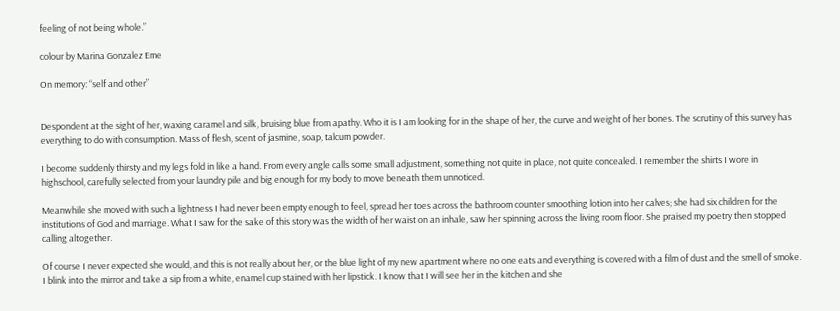feeling of not being whole.”

colour by Marina Gonzalez Eme

On memory: “self and other”


Despondent at the sight of her, waxing caramel and silk, bruising blue from apathy. Who it is I am looking for in the shape of her, the curve and weight of her bones. The scrutiny of this survey has everything to do with consumption. Mass of flesh, scent of jasmine, soap, talcum powder.

I become suddenly thirsty and my legs fold in like a hand. From every angle calls some small adjustment, something not quite in place, not quite concealed. I remember the shirts I wore in highschool, carefully selected from your laundry pile and big enough for my body to move beneath them unnoticed.

Meanwhile she moved with such a lightness I had never been empty enough to feel, spread her toes across the bathroom counter smoothing lotion into her calves; she had six children for the institutions of God and marriage. What I saw for the sake of this story was the width of her waist on an inhale, saw her spinning across the living room floor. She praised my poetry then stopped calling altogether.

Of course I never expected she would, and this is not really about her, or the blue light of my new apartment where no one eats and everything is covered with a film of dust and the smell of smoke. I blink into the mirror and take a sip from a white, enamel cup stained with her lipstick. I know that I will see her in the kitchen and she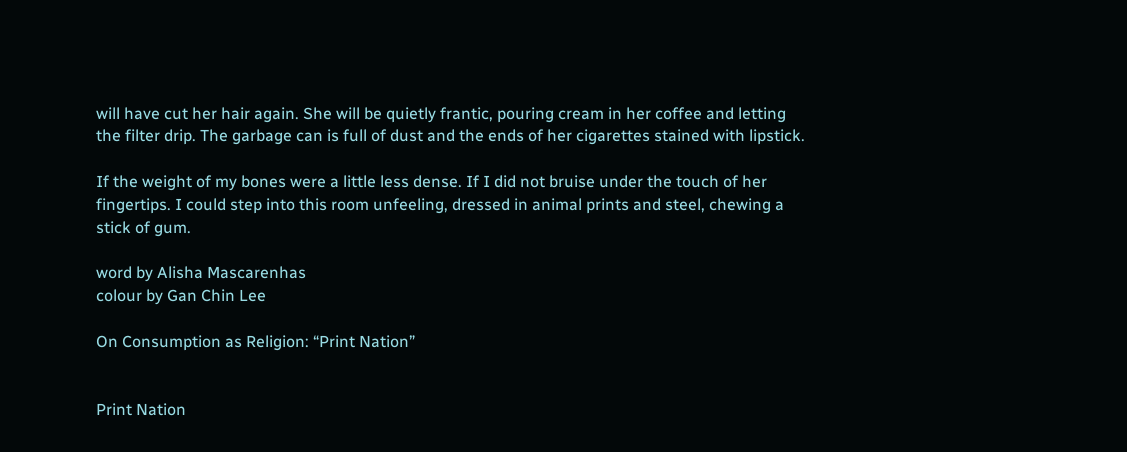will have cut her hair again. She will be quietly frantic, pouring cream in her coffee and letting the filter drip. The garbage can is full of dust and the ends of her cigarettes stained with lipstick.

If the weight of my bones were a little less dense. If I did not bruise under the touch of her fingertips. I could step into this room unfeeling, dressed in animal prints and steel, chewing a stick of gum.

word by Alisha Mascarenhas
colour by Gan Chin Lee

On Consumption as Religion: “Print Nation”


Print Nation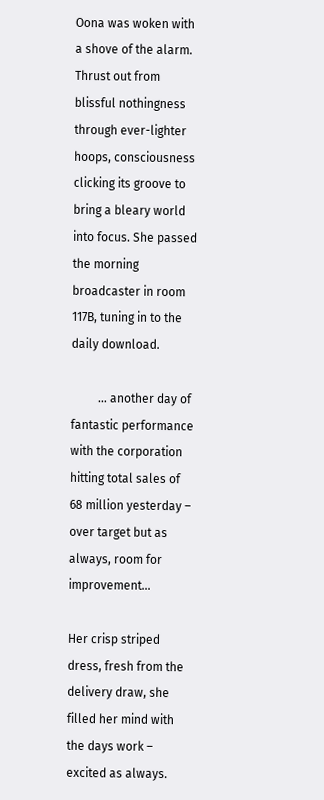Oona was woken with a shove of the alarm. Thrust out from blissful nothingness through ever-lighter hoops, consciousness clicking its groove to bring a bleary world into focus. She passed the morning broadcaster in room 117B, tuning in to the daily download.

         … another day of fantastic performance with the corporation hitting total sales of 68 million yesterday – over target but as always, room for improvement…

Her crisp striped dress, fresh from the delivery draw, she filled her mind with the days work – excited as always.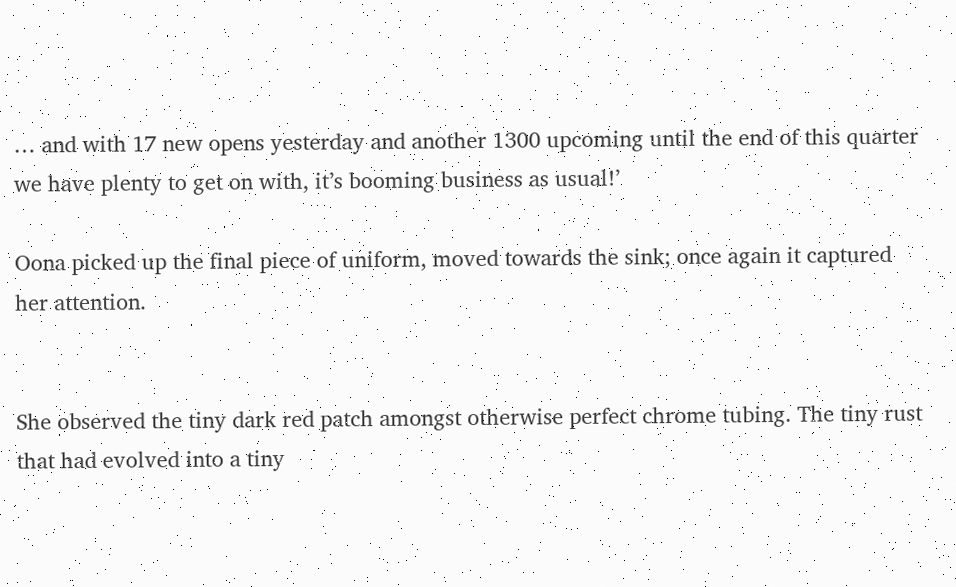… and with 17 new opens yesterday and another 1300 upcoming until the end of this quarter we have plenty to get on with, it’s booming business as usual!’

Oona picked up the final piece of uniform, moved towards the sink; once again it captured her attention.


She observed the tiny dark red patch amongst otherwise perfect chrome tubing. The tiny rust that had evolved into a tiny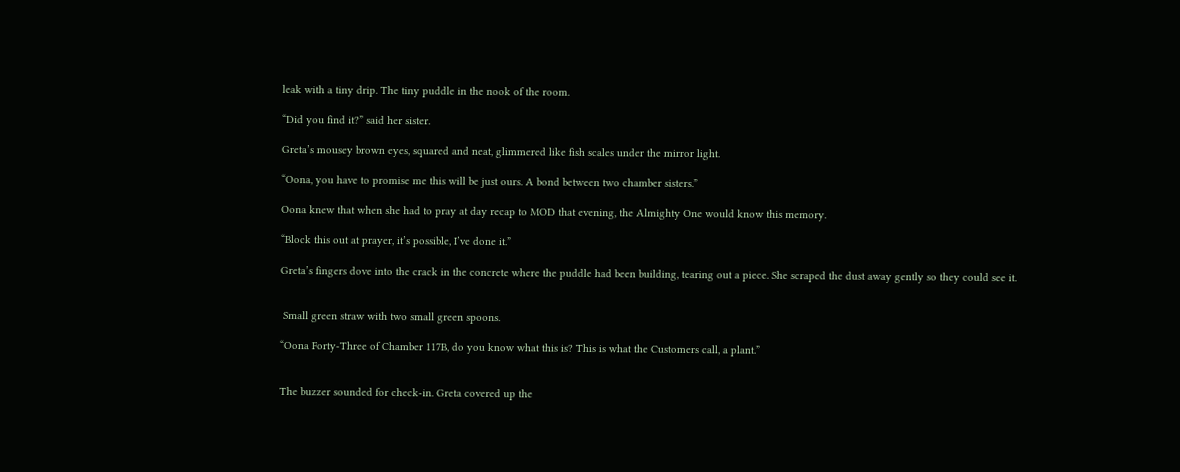leak with a tiny drip. The tiny puddle in the nook of the room.

“Did you find it?” said her sister.

Greta’s mousey brown eyes, squared and neat, glimmered like fish scales under the mirror light.

“Oona, you have to promise me this will be just ours. A bond between two chamber sisters.”

Oona knew that when she had to pray at day recap to MOD that evening, the Almighty One would know this memory.

“Block this out at prayer, it’s possible, I’ve done it.”

Greta’s fingers dove into the crack in the concrete where the puddle had been building, tearing out a piece. She scraped the dust away gently so they could see it.


 Small green straw with two small green spoons.

“Oona Forty-Three of Chamber 117B, do you know what this is? This is what the Customers call, a plant.”


The buzzer sounded for check-in. Greta covered up the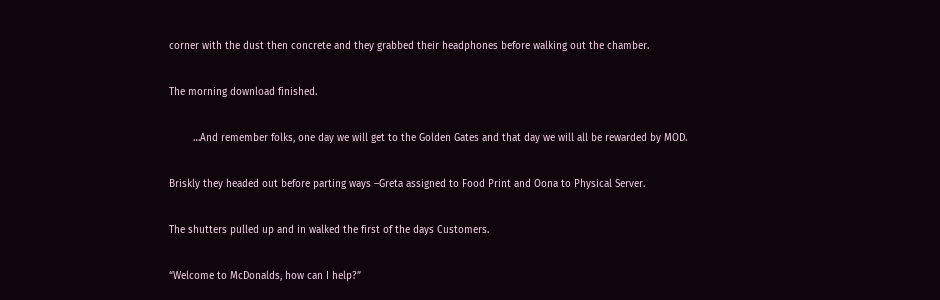corner with the dust then concrete and they grabbed their headphones before walking out the chamber.

The morning download finished.

        …And remember folks, one day we will get to the Golden Gates and that day we will all be rewarded by MOD.

Briskly they headed out before parting ways –Greta assigned to Food Print and Oona to Physical Server.

The shutters pulled up and in walked the first of the days Customers.

“Welcome to McDonalds, how can I help?”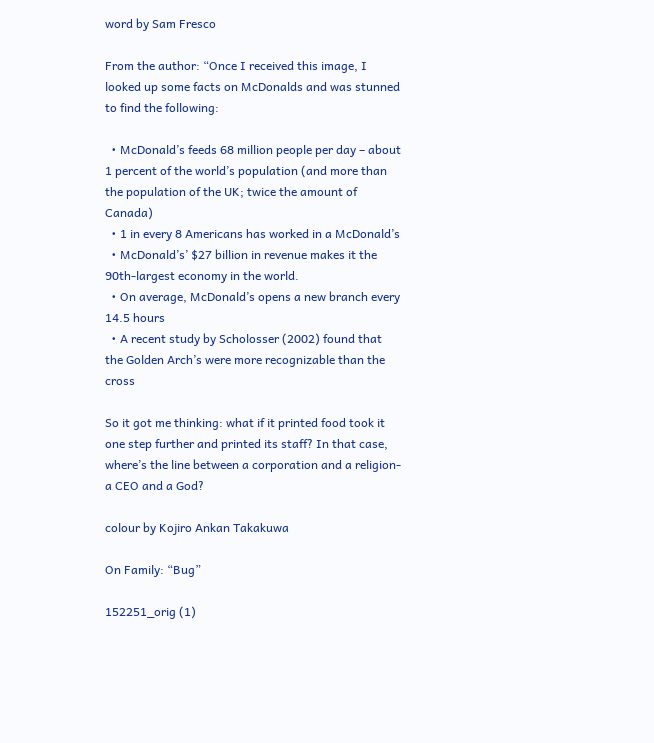word by Sam Fresco

From the author: “Once I received this image, I looked up some facts on McDonalds and was stunned to find the following:

  • McDonald’s feeds 68 million people per day – about 1 percent of the world’s population (and more than the population of the UK; twice the amount of Canada)
  • 1 in every 8 Americans has worked in a McDonald’s
  • McDonald’s’ $27 billion in revenue makes it the 90th-largest economy in the world.
  • On average, McDonald’s opens a new branch every 14.5 hours
  • A recent study by Scholosser (2002) found that the Golden Arch’s were more recognizable than the cross

So it got me thinking: what if it printed food took it one step further and printed its staff? In that case, where’s the line between a corporation and a religion- a CEO and a God?

colour by Kojiro Ankan Takakuwa

On Family: “Bug”

152251_orig (1)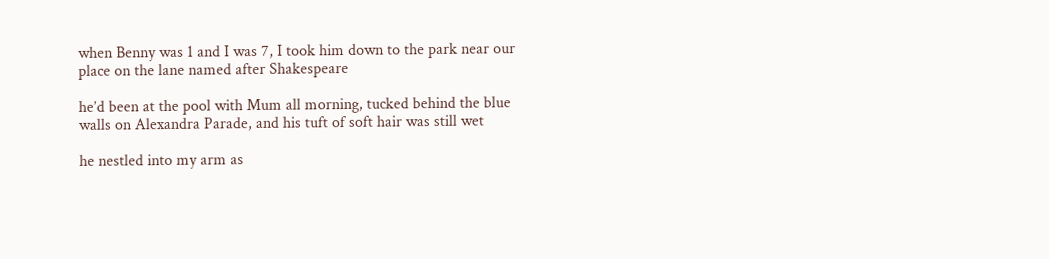when Benny was 1 and I was 7, I took him down to the park near our place on the lane named after Shakespeare

he’d been at the pool with Mum all morning, tucked behind the blue walls on Alexandra Parade, and his tuft of soft hair was still wet

he nestled into my arm as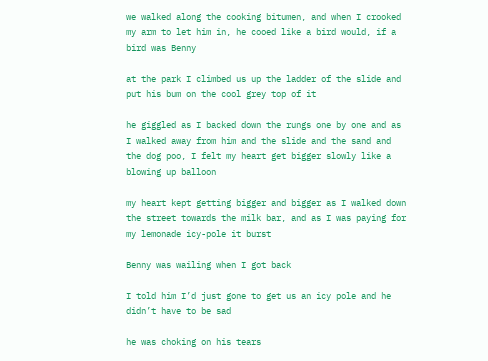we walked along the cooking bitumen, and when I crooked my arm to let him in, he cooed like a bird would, if a bird was Benny

at the park I climbed us up the ladder of the slide and put his bum on the cool grey top of it

he giggled as I backed down the rungs one by one and as I walked away from him and the slide and the sand and the dog poo, I felt my heart get bigger slowly like a blowing up balloon

my heart kept getting bigger and bigger as I walked down the street towards the milk bar, and as I was paying for my lemonade icy-pole it burst

Benny was wailing when I got back

I told him I’d just gone to get us an icy pole and he didn’t have to be sad

he was choking on his tears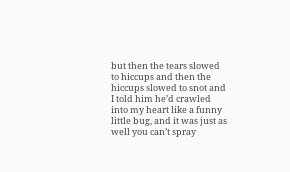but then the tears slowed to hiccups and then the hiccups slowed to snot and I told him he’d crawled into my heart like a funny little bug, and it was just as well you can’t spray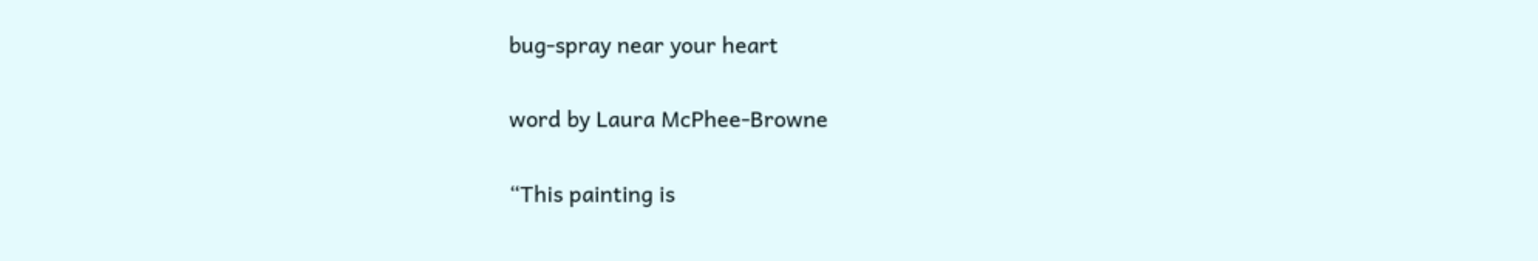bug-spray near your heart

word by Laura McPhee-Browne

“This painting is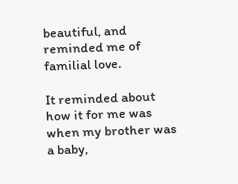beautiful, and reminded me of familial love.

It reminded about how it for me was when my brother was a baby,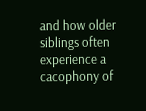and how older siblings often experience a cacophony of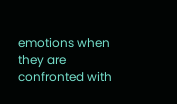emotions when they are confronted with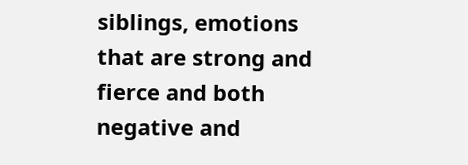siblings, emotions that are strong and fierce and both negative and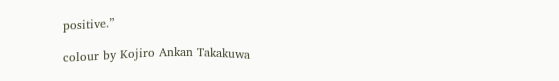positive.”

colour by Kojiro Ankan Takakuwa